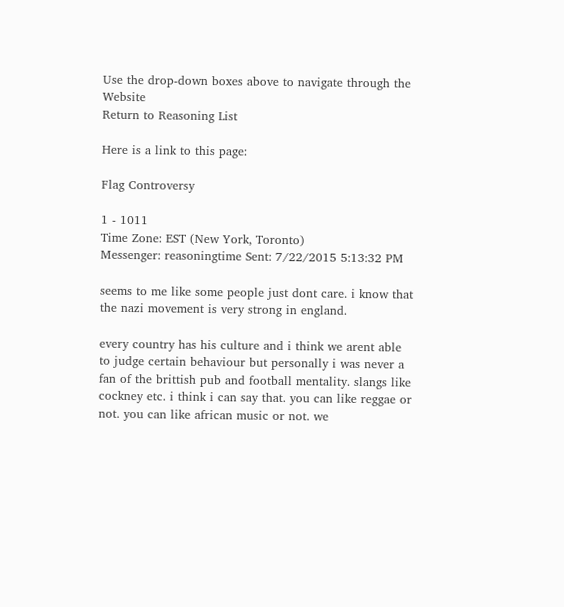Use the drop-down boxes above to navigate through the Website
Return to Reasoning List

Here is a link to this page:

Flag Controversy

1 - 1011
Time Zone: EST (New York, Toronto)
Messenger: reasoningtime Sent: 7/22/2015 5:13:32 PM

seems to me like some people just dont care. i know that the nazi movement is very strong in england.

every country has his culture and i think we arent able to judge certain behaviour but personally i was never a fan of the brittish pub and football mentality. slangs like cockney etc. i think i can say that. you can like reggae or not. you can like african music or not. we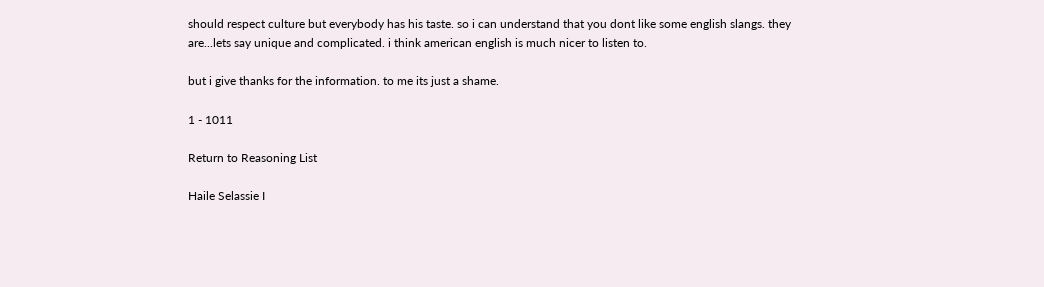should respect culture but everybody has his taste. so i can understand that you dont like some english slangs. they are...lets say unique and complicated. i think american english is much nicer to listen to.

but i give thanks for the information. to me its just a shame.

1 - 1011

Return to Reasoning List

Haile Selassie I